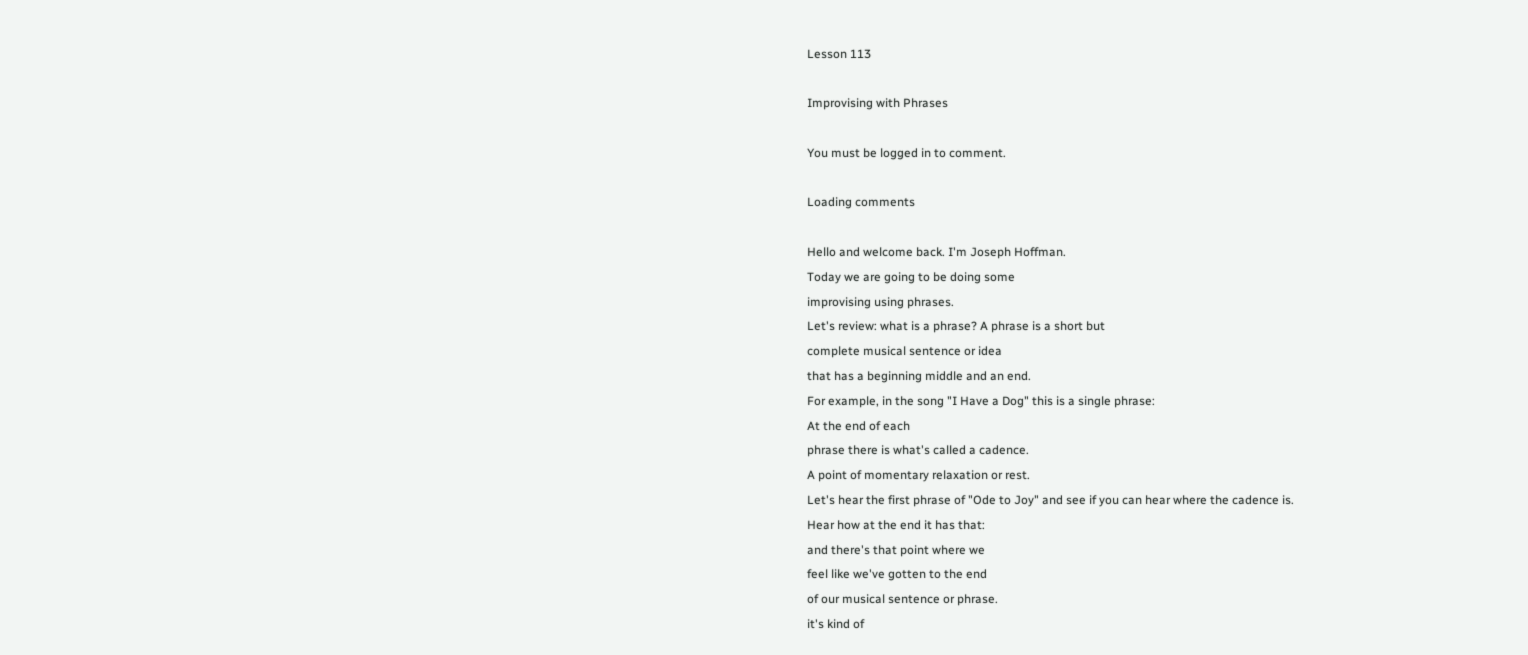Lesson 113

Improvising with Phrases

You must be logged in to comment.

Loading comments

Hello and welcome back. I'm Joseph Hoffman.
Today we are going to be doing some
improvising using phrases.
Let's review: what is a phrase? A phrase is a short but
complete musical sentence or idea
that has a beginning middle and an end.
For example, in the song "I Have a Dog" this is a single phrase:
At the end of each
phrase there is what's called a cadence.
A point of momentary relaxation or rest.
Let's hear the first phrase of "Ode to Joy" and see if you can hear where the cadence is.
Hear how at the end it has that:
and there's that point where we
feel like we've gotten to the end
of our musical sentence or phrase.
it's kind of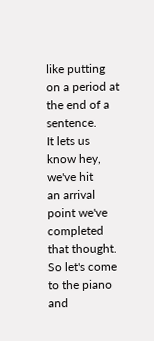like putting on a period at the end of a sentence.
It lets us know hey, we've hit
an arrival point we've completed that thought.
So let's come to the piano and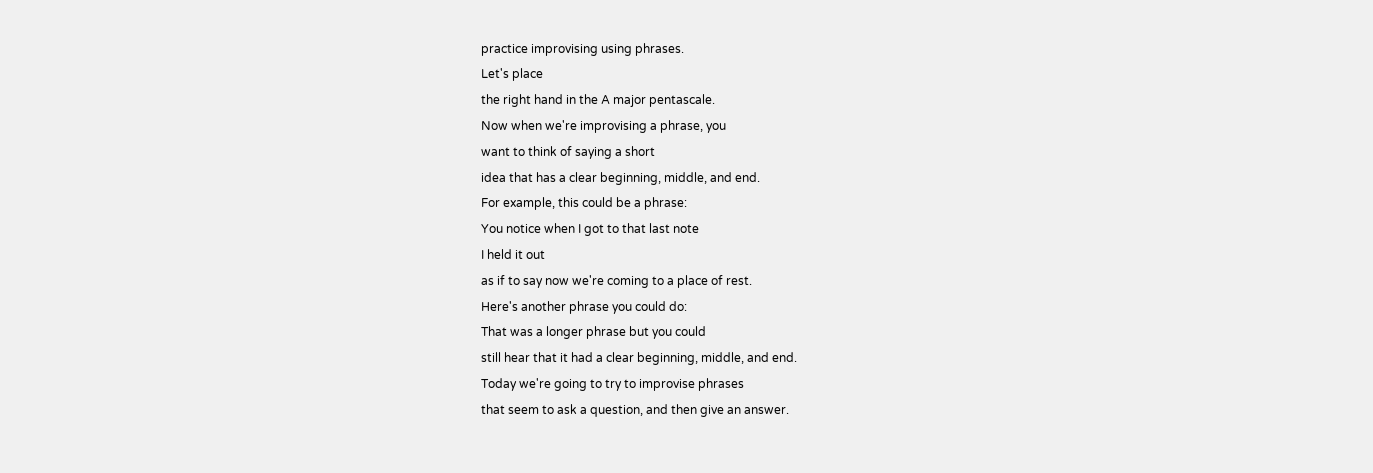practice improvising using phrases.
Let's place
the right hand in the A major pentascale.
Now when we're improvising a phrase, you
want to think of saying a short
idea that has a clear beginning, middle, and end.
For example, this could be a phrase:
You notice when I got to that last note
I held it out
as if to say now we're coming to a place of rest.
Here's another phrase you could do:
That was a longer phrase but you could
still hear that it had a clear beginning, middle, and end.
Today we're going to try to improvise phrases
that seem to ask a question, and then give an answer.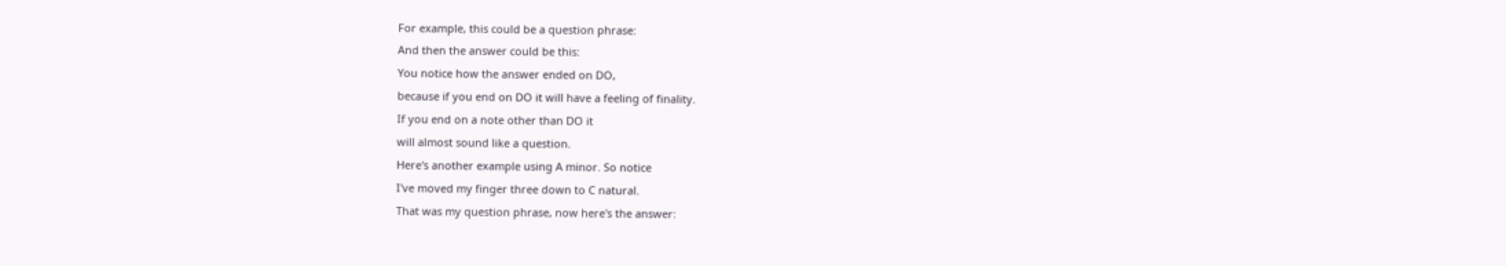For example, this could be a question phrase:
And then the answer could be this:
You notice how the answer ended on DO,
because if you end on DO it will have a feeling of finality.
If you end on a note other than DO it
will almost sound like a question.
Here's another example using A minor. So notice
I've moved my finger three down to C natural.
That was my question phrase, now here's the answer: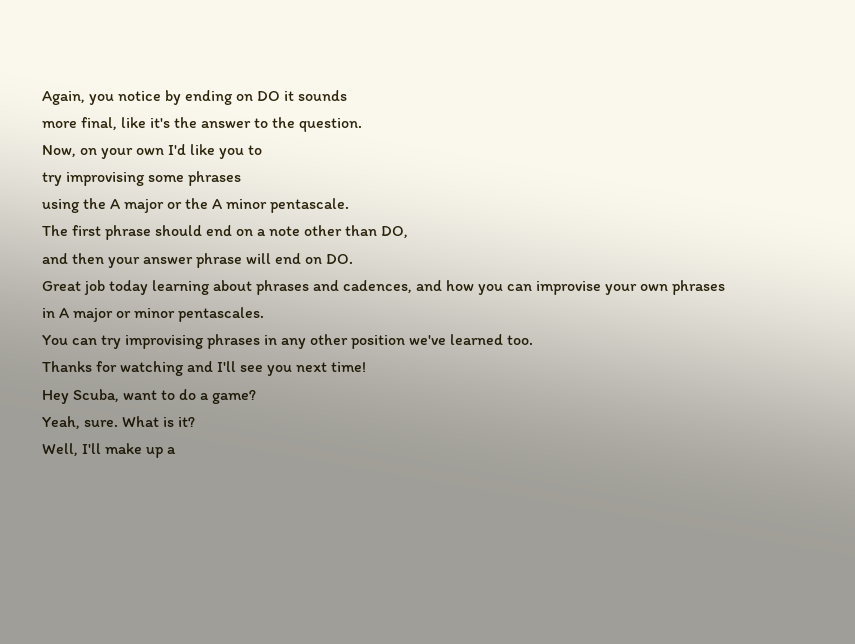Again, you notice by ending on DO it sounds
more final, like it's the answer to the question.
Now, on your own I'd like you to
try improvising some phrases
using the A major or the A minor pentascale.
The first phrase should end on a note other than DO,
and then your answer phrase will end on DO.
Great job today learning about phrases and cadences, and how you can improvise your own phrases
in A major or minor pentascales.
You can try improvising phrases in any other position we've learned too.
Thanks for watching and I'll see you next time!
Hey Scuba, want to do a game?
Yeah, sure. What is it?
Well, I'll make up a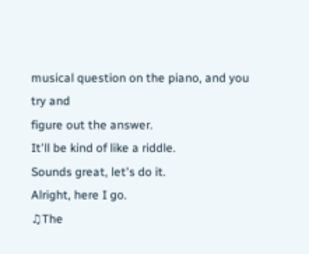musical question on the piano, and you try and
figure out the answer.
It'll be kind of like a riddle.
Sounds great, let's do it.
Alright, here I go.
♫The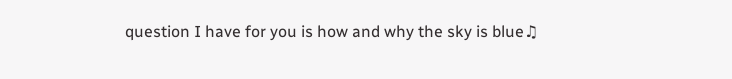question I have for you is how and why the sky is blue♫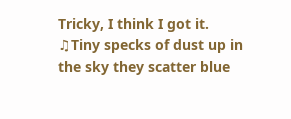Tricky, I think I got it.
♫Tiny specks of dust up in the sky they scatter blue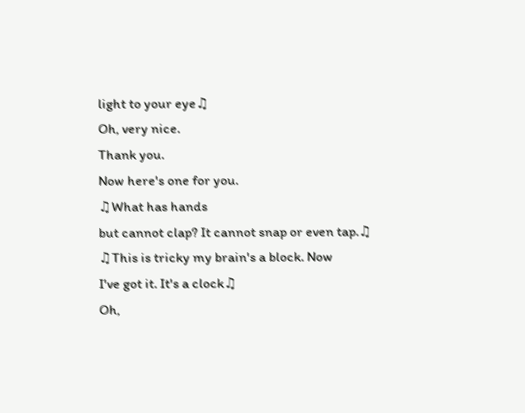light to your eye♫
Oh, very nice.
Thank you.
Now here's one for you.
♫What has hands
but cannot clap? It cannot snap or even tap.♫
♫This is tricky my brain's a block. Now
I've got it. It's a clock♫
Oh,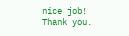nice job!
Thank you.